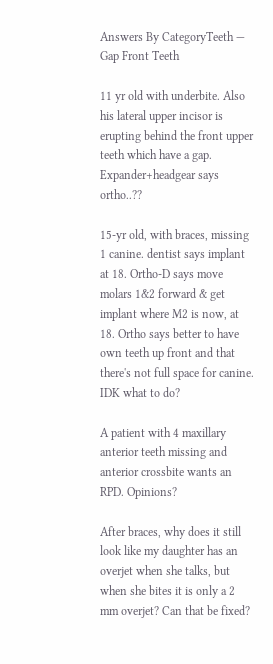Answers By CategoryTeeth — Gap Front Teeth

11 yr old with underbite. Also his lateral upper incisor is erupting behind the front upper teeth which have a gap. Expander+headgear says ortho..??

15-yr old, with braces, missing 1 canine. dentist says implant at 18. Ortho-D says move molars 1&2 forward & get implant where M2 is now, at 18. Ortho says better to have own teeth up front and that there's not full space for canine. IDK what to do?

A patient with 4 maxillary anterior teeth missing and anterior crossbite wants an RPD. Opinions?

After braces, why does it still look like my daughter has an overjet when she talks, but when she bites it is only a 2 mm overjet? Can that be fixed?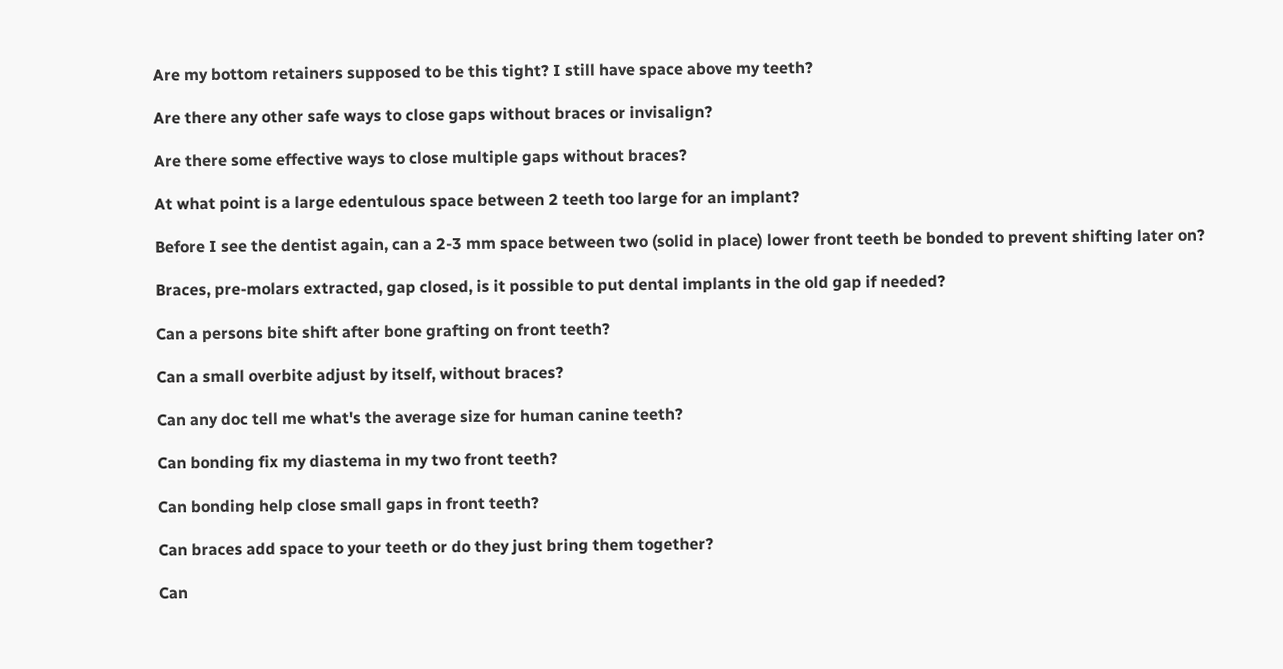Are my bottom retainers supposed to be this tight? I still have space above my teeth?

Are there any other safe ways to close gaps without braces or invisalign?

Are there some effective ways to close multiple gaps without braces?

At what point is a large edentulous space between 2 teeth too large for an implant?

Before I see the dentist again, can a 2-3 mm space between two (solid in place) lower front teeth be bonded to prevent shifting later on?

Braces, pre-molars extracted, gap closed, is it possible to put dental implants in the old gap if needed?

Can a persons bite shift after bone grafting on front teeth?

Can a small overbite adjust by itself, without braces?

Can any doc tell me what's the average size for human canine teeth?

Can bonding fix my diastema in my two front teeth?

Can bonding help close small gaps in front teeth?

Can braces add space to your teeth or do they just bring them together?

Can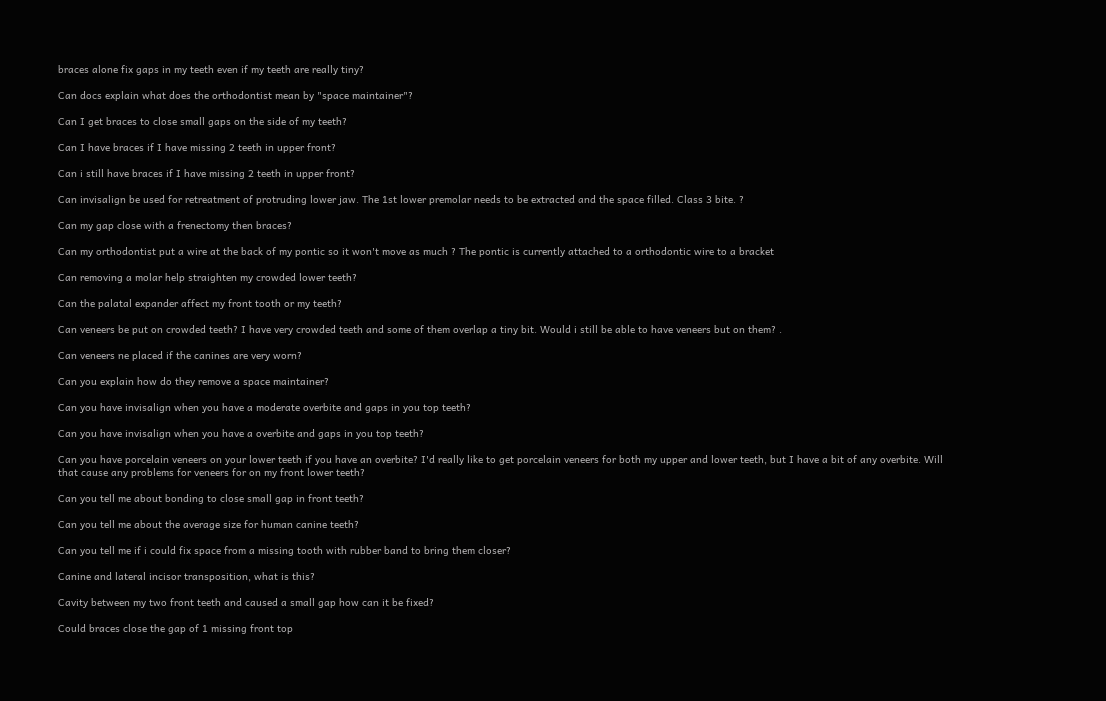braces alone fix gaps in my teeth even if my teeth are really tiny?

Can docs explain what does the orthodontist mean by "space maintainer"?

Can I get braces to close small gaps on the side of my teeth?

Can I have braces if I have missing 2 teeth in upper front?

Can i still have braces if I have missing 2 teeth in upper front?

Can invisalign be used for retreatment of protruding lower jaw. The 1st lower premolar needs to be extracted and the space filled. Class 3 bite. ?

Can my gap close with a frenectomy then braces?

Can my orthodontist put a wire at the back of my pontic so it won't move as much ? The pontic is currently attached to a orthodontic wire to a bracket

Can removing a molar help straighten my crowded lower teeth?

Can the palatal expander affect my front tooth or my teeth?

Can veneers be put on crowded teeth? I have very crowded teeth and some of them overlap a tiny bit. Would i still be able to have veneers but on them? .

Can veneers ne placed if the canines are very worn?

Can you explain how do they remove a space maintainer?

Can you have invisalign when you have a moderate overbite and gaps in you top teeth?

Can you have invisalign when you have a overbite and gaps in you top teeth?

Can you have porcelain veneers on your lower teeth if you have an overbite? I'd really like to get porcelain veneers for both my upper and lower teeth, but I have a bit of any overbite. Will that cause any problems for veneers for on my front lower teeth?

Can you tell me about bonding to close small gap in front teeth?

Can you tell me about the average size for human canine teeth?

Can you tell me if i could fix space from a missing tooth with rubber band to bring them closer?

Canine and lateral incisor transposition, what is this?

Cavity between my two front teeth and caused a small gap how can it be fixed?

Could braces close the gap of 1 missing front top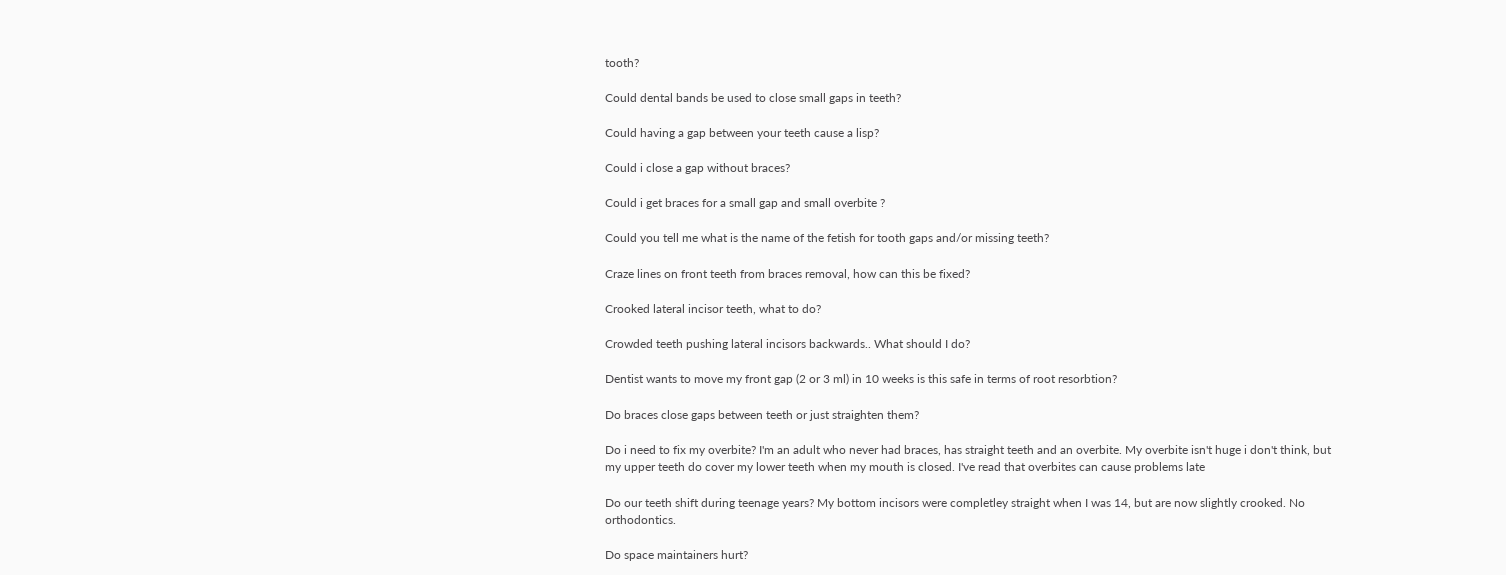tooth?

Could dental bands be used to close small gaps in teeth?

Could having a gap between your teeth cause a lisp?

Could i close a gap without braces?

Could i get braces for a small gap and small overbite ?

Could you tell me what is the name of the fetish for tooth gaps and/or missing teeth?

Craze lines on front teeth from braces removal, how can this be fixed?

Crooked lateral incisor teeth, what to do?

Crowded teeth pushing lateral incisors backwards.. What should I do?

Dentist wants to move my front gap (2 or 3 ml) in 10 weeks is this safe in terms of root resorbtion?

Do braces close gaps between teeth or just straighten them?

Do i need to fix my overbite? I'm an adult who never had braces, has straight teeth and an overbite. My overbite isn't huge i don't think, but my upper teeth do cover my lower teeth when my mouth is closed. I've read that overbites can cause problems late

Do our teeth shift during teenage years? My bottom incisors were completley straight when I was 14, but are now slightly crooked. No orthodontics.

Do space maintainers hurt?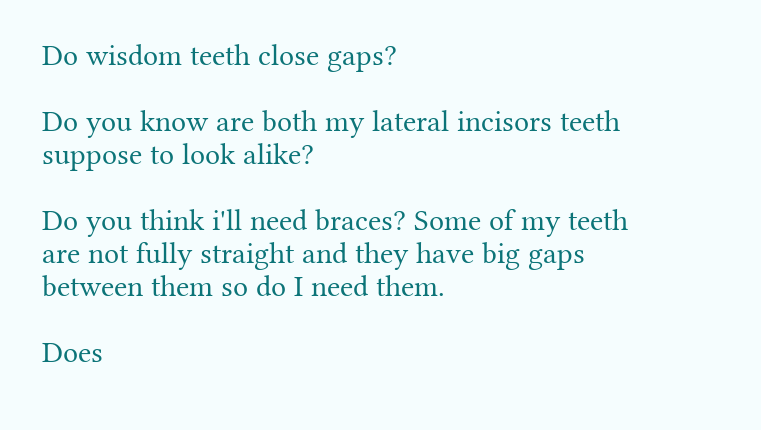Do wisdom teeth close gaps?

Do you know are both my lateral incisors teeth suppose to look alike?

Do you think i'll need braces? Some of my teeth are not fully straight and they have big gaps between them so do I need them.

Does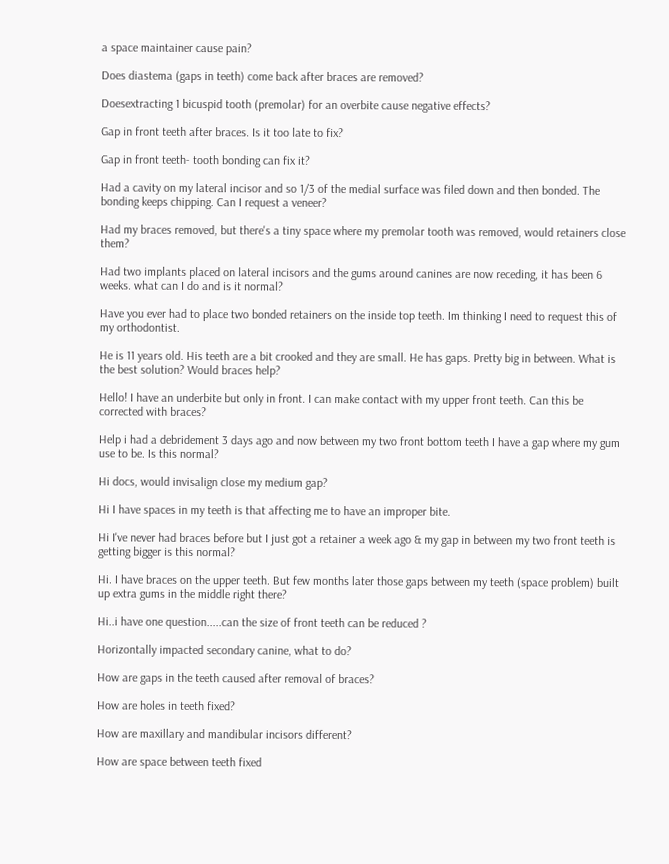a space maintainer cause pain?

Does diastema (gaps in teeth) come back after braces are removed?

Doesextracting 1 bicuspid tooth (premolar) for an overbite cause negative effects?

Gap in front teeth after braces. Is it too late to fix?

Gap in front teeth- tooth bonding can fix it?

Had a cavity on my lateral incisor and so 1/3 of the medial surface was filed down and then bonded. The bonding keeps chipping. Can I request a veneer?

Had my braces removed, but there's a tiny space where my premolar tooth was removed, would retainers close them?

Had two implants placed on lateral incisors and the gums around canines are now receding, it has been 6 weeks. what can I do and is it normal?

Have you ever had to place two bonded retainers on the inside top teeth. Im thinking I need to request this of my orthodontist.

He is 11 years old. His teeth are a bit crooked and they are small. He has gaps. Pretty big in between. What is the best solution? Would braces help?

Hello! I have an underbite but only in front. I can make contact with my upper front teeth. Can this be corrected with braces?

Help i had a debridement 3 days ago and now between my two front bottom teeth I have a gap where my gum use to be. Is this normal?

Hi docs, would invisalign close my medium gap?

Hi I have spaces in my teeth is that affecting me to have an improper bite.

Hi I've never had braces before but I just got a retainer a week ago & my gap in between my two front teeth is getting bigger is this normal?

Hi. I have braces on the upper teeth. But few months later those gaps between my teeth (space problem) built up extra gums in the middle right there?

Hi..i have one question.....can the size of front teeth can be reduced ?

Horizontally impacted secondary canine, what to do?

How are gaps in the teeth caused after removal of braces?

How are holes in teeth fixed?

How are maxillary and mandibular incisors different?

How are space between teeth fixed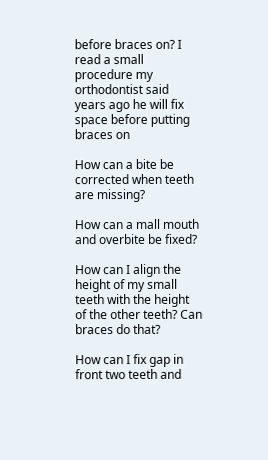before braces on? I read a small procedure my orthodontist said years ago he will fix space before putting braces on

How can a bite be corrected when teeth are missing?

How can a mall mouth and overbite be fixed?

How can I align the height of my small teeth with the height of the other teeth? Can braces do that?

How can I fix gap in front two teeth and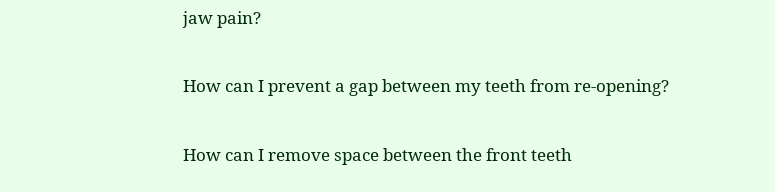jaw pain?

How can I prevent a gap between my teeth from re-opening?

How can I remove space between the front teeth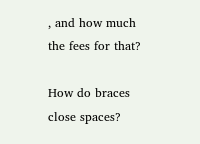, and how much the fees for that?

How do braces close spaces?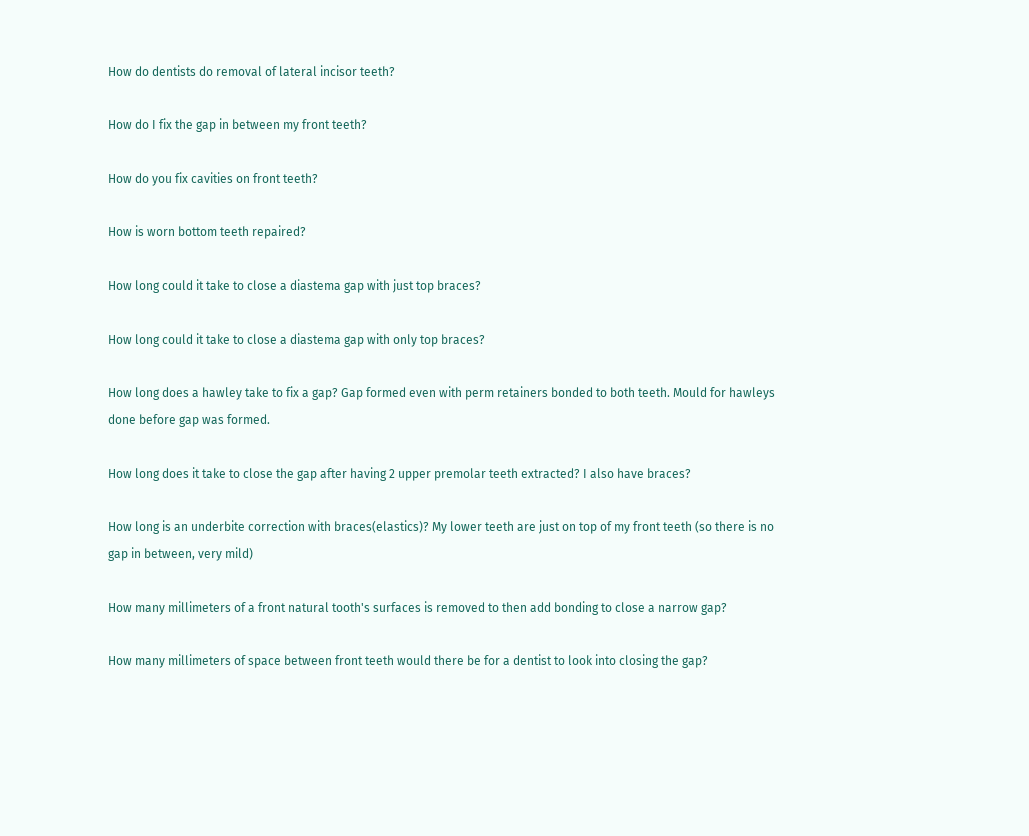How do dentists do removal of lateral incisor teeth?

How do I fix the gap in between my front teeth?

How do you fix cavities on front teeth?

How is worn bottom teeth repaired?

How long could it take to close a diastema gap with just top braces?

How long could it take to close a diastema gap with only top braces?

How long does a hawley take to fix a gap? Gap formed even with perm retainers bonded to both teeth. Mould for hawleys done before gap was formed.

How long does it take to close the gap after having 2 upper premolar teeth extracted? I also have braces?

How long is an underbite correction with braces(elastics)? My lower teeth are just on top of my front teeth (so there is no gap in between, very mild)

How many millimeters of a front natural tooth's surfaces is removed to then add bonding to close a narrow gap?

How many millimeters of space between front teeth would there be for a dentist to look into closing the gap?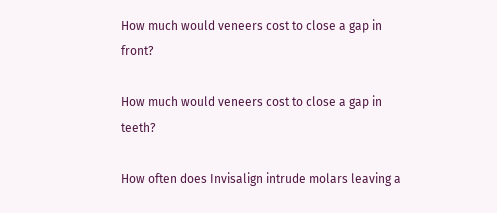How much would veneers cost to close a gap in front?

How much would veneers cost to close a gap in teeth?

How often does Invisalign intrude molars leaving a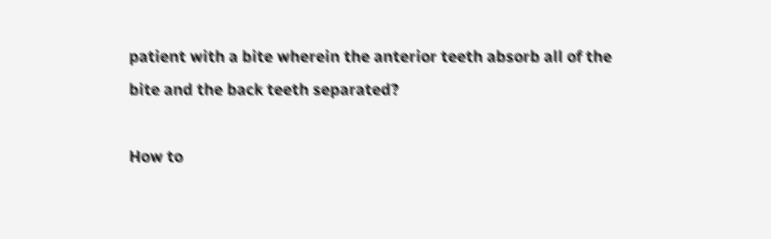patient with a bite wherein the anterior teeth absorb all of the bite and the back teeth separated?

How to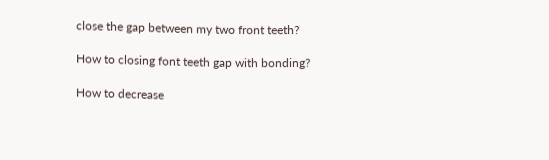close the gap between my two front teeth?

How to closing font teeth gap with bonding?

How to decrease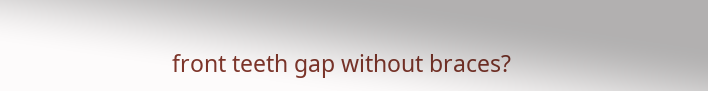front teeth gap without braces?